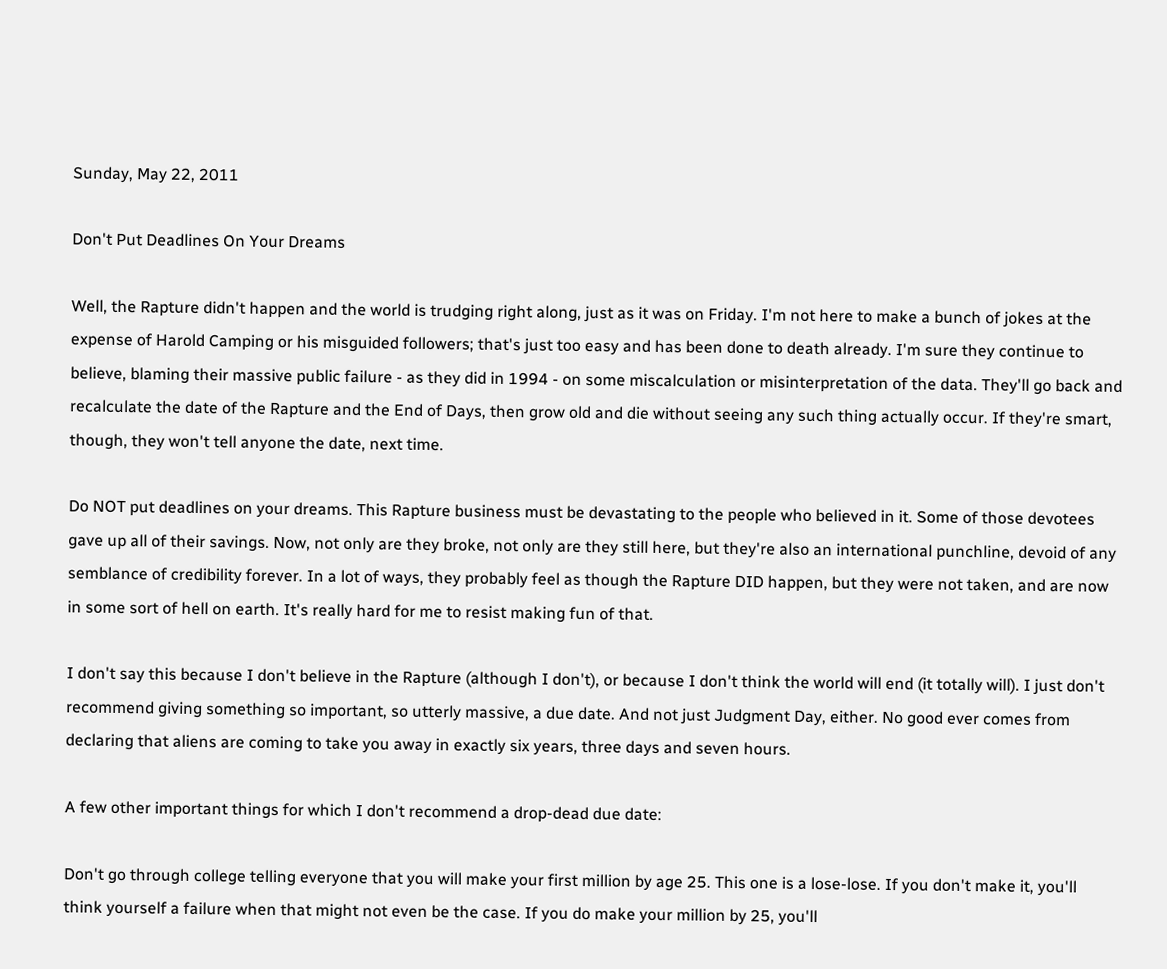Sunday, May 22, 2011

Don't Put Deadlines On Your Dreams

Well, the Rapture didn't happen and the world is trudging right along, just as it was on Friday. I'm not here to make a bunch of jokes at the expense of Harold Camping or his misguided followers; that's just too easy and has been done to death already. I'm sure they continue to believe, blaming their massive public failure - as they did in 1994 - on some miscalculation or misinterpretation of the data. They'll go back and recalculate the date of the Rapture and the End of Days, then grow old and die without seeing any such thing actually occur. If they're smart, though, they won't tell anyone the date, next time.

Do NOT put deadlines on your dreams. This Rapture business must be devastating to the people who believed in it. Some of those devotees gave up all of their savings. Now, not only are they broke, not only are they still here, but they're also an international punchline, devoid of any semblance of credibility forever. In a lot of ways, they probably feel as though the Rapture DID happen, but they were not taken, and are now in some sort of hell on earth. It's really hard for me to resist making fun of that.

I don't say this because I don't believe in the Rapture (although I don't), or because I don't think the world will end (it totally will). I just don't recommend giving something so important, so utterly massive, a due date. And not just Judgment Day, either. No good ever comes from declaring that aliens are coming to take you away in exactly six years, three days and seven hours.

A few other important things for which I don't recommend a drop-dead due date:

Don't go through college telling everyone that you will make your first million by age 25. This one is a lose-lose. If you don't make it, you'll think yourself a failure when that might not even be the case. If you do make your million by 25, you'll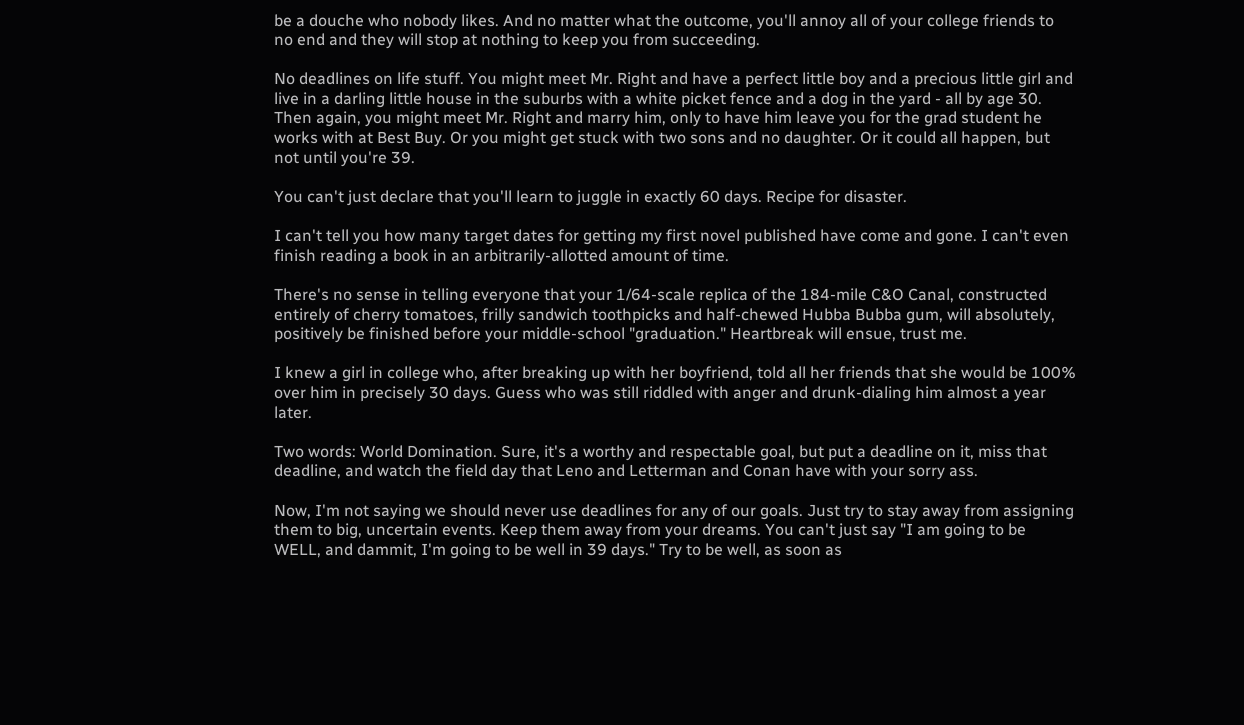be a douche who nobody likes. And no matter what the outcome, you'll annoy all of your college friends to no end and they will stop at nothing to keep you from succeeding.

No deadlines on life stuff. You might meet Mr. Right and have a perfect little boy and a precious little girl and live in a darling little house in the suburbs with a white picket fence and a dog in the yard - all by age 30. Then again, you might meet Mr. Right and marry him, only to have him leave you for the grad student he works with at Best Buy. Or you might get stuck with two sons and no daughter. Or it could all happen, but not until you're 39.

You can't just declare that you'll learn to juggle in exactly 60 days. Recipe for disaster.

I can't tell you how many target dates for getting my first novel published have come and gone. I can't even finish reading a book in an arbitrarily-allotted amount of time.

There's no sense in telling everyone that your 1/64-scale replica of the 184-mile C&O Canal, constructed entirely of cherry tomatoes, frilly sandwich toothpicks and half-chewed Hubba Bubba gum, will absolutely, positively be finished before your middle-school "graduation." Heartbreak will ensue, trust me.

I knew a girl in college who, after breaking up with her boyfriend, told all her friends that she would be 100% over him in precisely 30 days. Guess who was still riddled with anger and drunk-dialing him almost a year later.

Two words: World Domination. Sure, it's a worthy and respectable goal, but put a deadline on it, miss that deadline, and watch the field day that Leno and Letterman and Conan have with your sorry ass.

Now, I'm not saying we should never use deadlines for any of our goals. Just try to stay away from assigning them to big, uncertain events. Keep them away from your dreams. You can't just say "I am going to be WELL, and dammit, I'm going to be well in 39 days." Try to be well, as soon as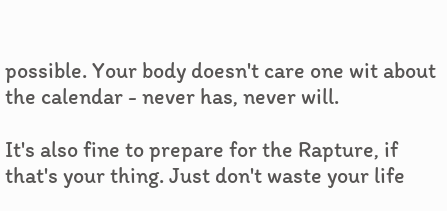possible. Your body doesn't care one wit about the calendar - never has, never will.

It's also fine to prepare for the Rapture, if that's your thing. Just don't waste your life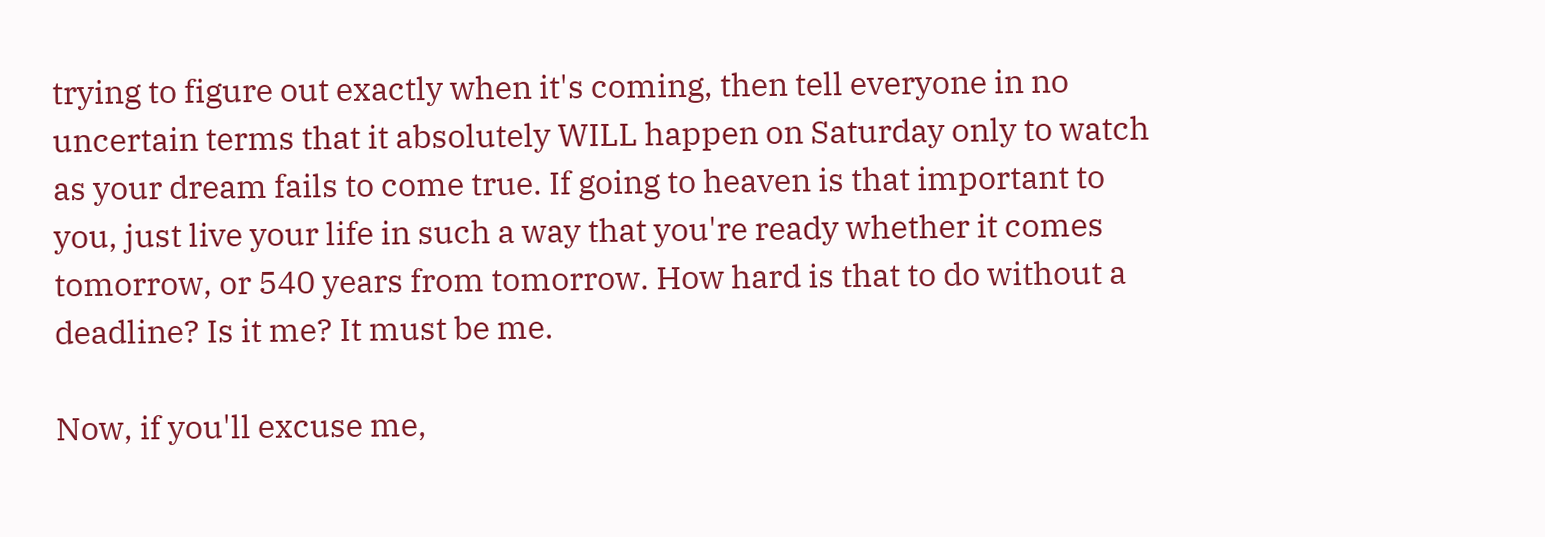trying to figure out exactly when it's coming, then tell everyone in no uncertain terms that it absolutely WILL happen on Saturday only to watch as your dream fails to come true. If going to heaven is that important to you, just live your life in such a way that you're ready whether it comes tomorrow, or 540 years from tomorrow. How hard is that to do without a deadline? Is it me? It must be me.

Now, if you'll excuse me,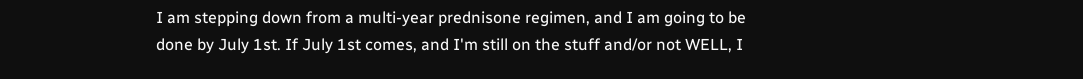I am stepping down from a multi-year prednisone regimen, and I am going to be done by July 1st. If July 1st comes, and I'm still on the stuff and/or not WELL, I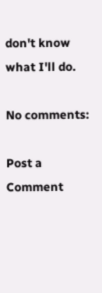don't know what I'll do.

No comments:

Post a Comment